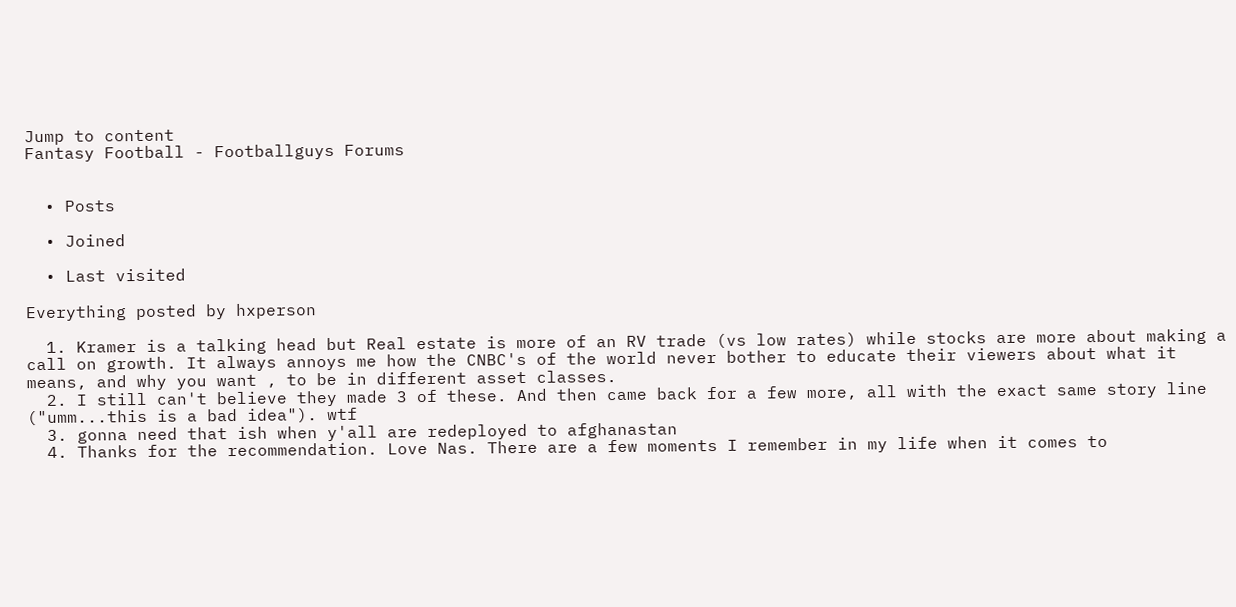Jump to content
Fantasy Football - Footballguys Forums


  • Posts

  • Joined

  • Last visited

Everything posted by hxperson

  1. Kramer is a talking head but Real estate is more of an RV trade (vs low rates) while stocks are more about making a call on growth. It always annoys me how the CNBC's of the world never bother to educate their viewers about what it means, and why you want , to be in different asset classes.
  2. I still can't believe they made 3 of these. And then came back for a few more, all with the exact same story line ("umm...this is a bad idea"). wtf
  3. gonna need that ish when y'all are redeployed to afghanastan
  4. Thanks for the recommendation. Love Nas. There are a few moments I remember in my life when it comes to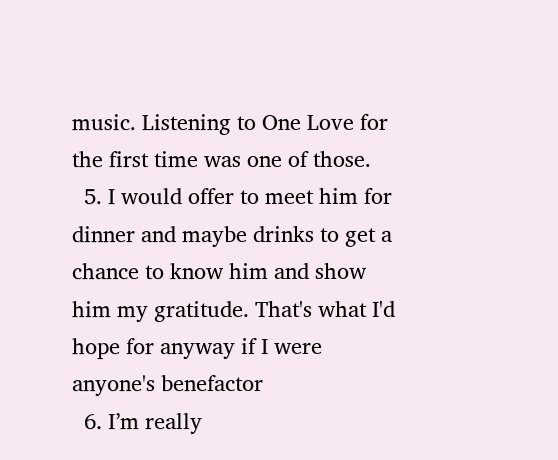music. Listening to One Love for the first time was one of those.
  5. I would offer to meet him for dinner and maybe drinks to get a chance to know him and show him my gratitude. That's what I'd hope for anyway if I were anyone's benefactor
  6. I’m really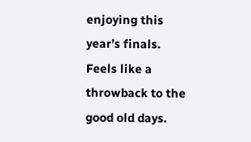enjoying this year’s finals. Feels like a throwback to the good old days.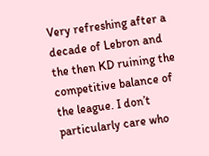Very refreshing after a decade of Lebron and the then KD ruining the competitive balance of the league. I don’t particularly care who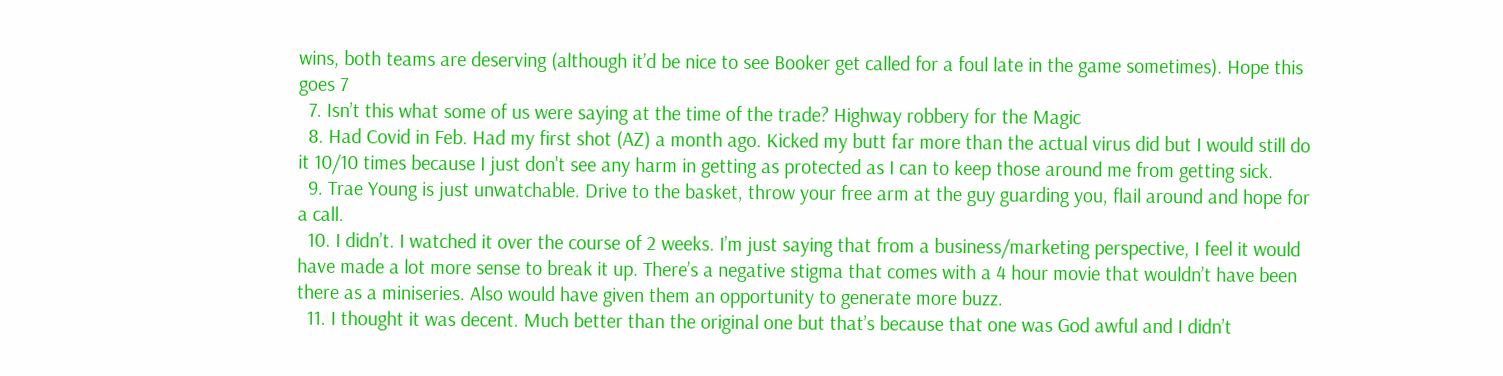wins, both teams are deserving (although it’d be nice to see Booker get called for a foul late in the game sometimes). Hope this goes 7
  7. Isn’t this what some of us were saying at the time of the trade? Highway robbery for the Magic
  8. Had Covid in Feb. Had my first shot (AZ) a month ago. Kicked my butt far more than the actual virus did but I would still do it 10/10 times because I just don't see any harm in getting as protected as I can to keep those around me from getting sick.
  9. Trae Young is just unwatchable. Drive to the basket, throw your free arm at the guy guarding you, flail around and hope for a call.
  10. I didn’t. I watched it over the course of 2 weeks. I’m just saying that from a business/marketing perspective, I feel it would have made a lot more sense to break it up. There’s a negative stigma that comes with a 4 hour movie that wouldn’t have been there as a miniseries. Also would have given them an opportunity to generate more buzz.
  11. I thought it was decent. Much better than the original one but that’s because that one was God awful and I didn’t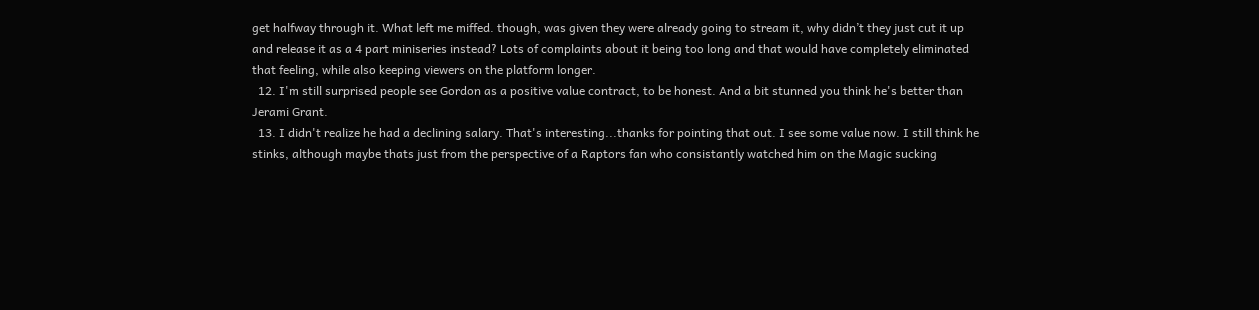get halfway through it. What left me miffed. though, was given they were already going to stream it, why didn’t they just cut it up and release it as a 4 part miniseries instead? Lots of complaints about it being too long and that would have completely eliminated that feeling, while also keeping viewers on the platform longer.
  12. I'm still surprised people see Gordon as a positive value contract, to be honest. And a bit stunned you think he's better than Jerami Grant.
  13. I didn't realize he had a declining salary. That's interesting...thanks for pointing that out. I see some value now. I still think he stinks, although maybe thats just from the perspective of a Raptors fan who consistantly watched him on the Magic sucking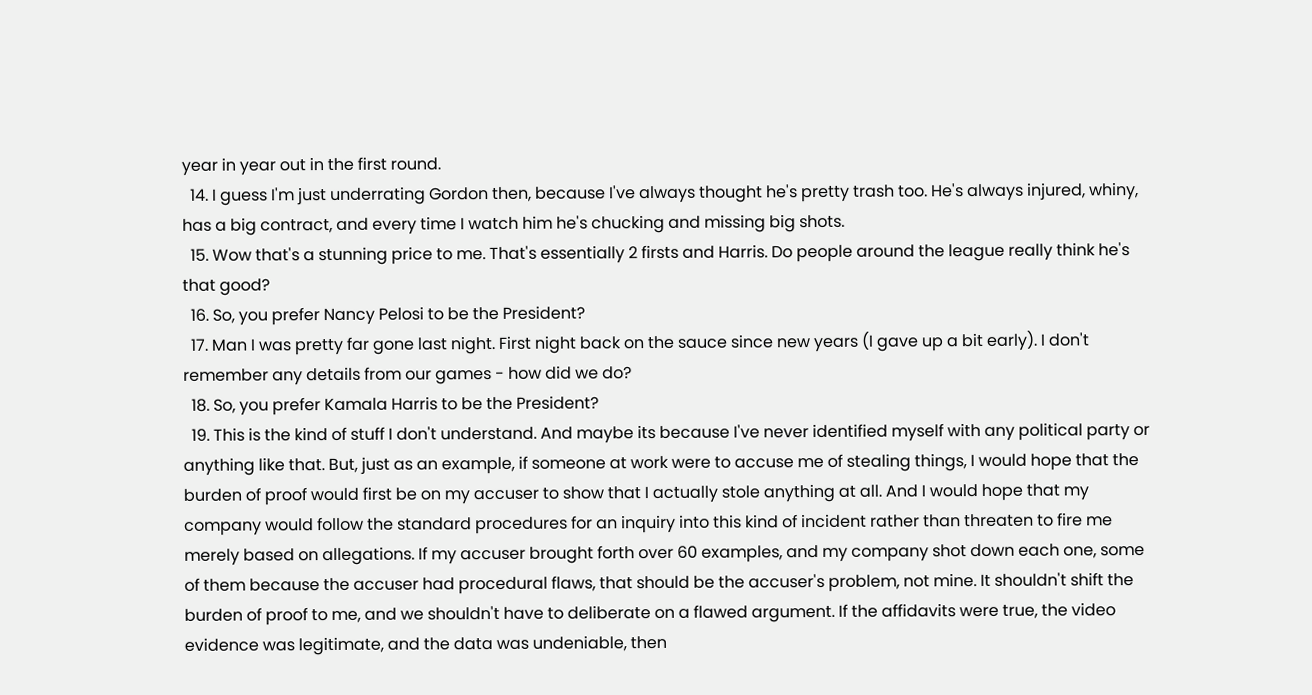year in year out in the first round.
  14. I guess I'm just underrating Gordon then, because I've always thought he's pretty trash too. He's always injured, whiny, has a big contract, and every time I watch him he's chucking and missing big shots.
  15. Wow that's a stunning price to me. That's essentially 2 firsts and Harris. Do people around the league really think he's that good?
  16. So, you prefer Nancy Pelosi to be the President?
  17. Man I was pretty far gone last night. First night back on the sauce since new years (I gave up a bit early). I don't remember any details from our games - how did we do?
  18. So, you prefer Kamala Harris to be the President?
  19. This is the kind of stuff I don't understand. And maybe its because I've never identified myself with any political party or anything like that. But, just as an example, if someone at work were to accuse me of stealing things, I would hope that the burden of proof would first be on my accuser to show that I actually stole anything at all. And I would hope that my company would follow the standard procedures for an inquiry into this kind of incident rather than threaten to fire me merely based on allegations. If my accuser brought forth over 60 examples, and my company shot down each one, some of them because the accuser had procedural flaws, that should be the accuser's problem, not mine. It shouldn't shift the burden of proof to me, and we shouldn't have to deliberate on a flawed argument. If the affidavits were true, the video evidence was legitimate, and the data was undeniable, then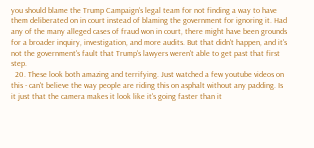you should blame the Trump Campaign's legal team for not finding a way to have them deliberated on in court instead of blaming the government for ignoring it. Had any of the many alleged cases of fraud won in court, there might have been grounds for a broader inquiry, investigation, and more audits. But that didn't happen, and it's not the government's fault that Trump's lawyers weren't able to get past that first step.
  20. These look both amazing and terrifying. Just watched a few youtube videos on this - can't believe the way people are riding this on asphalt without any padding. Is it just that the camera makes it look like it's going faster than it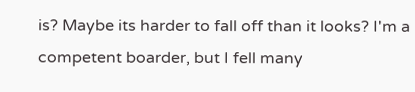is? Maybe its harder to fall off than it looks? I'm a competent boarder, but I fell many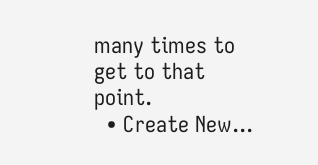many times to get to that point.
  • Create New...